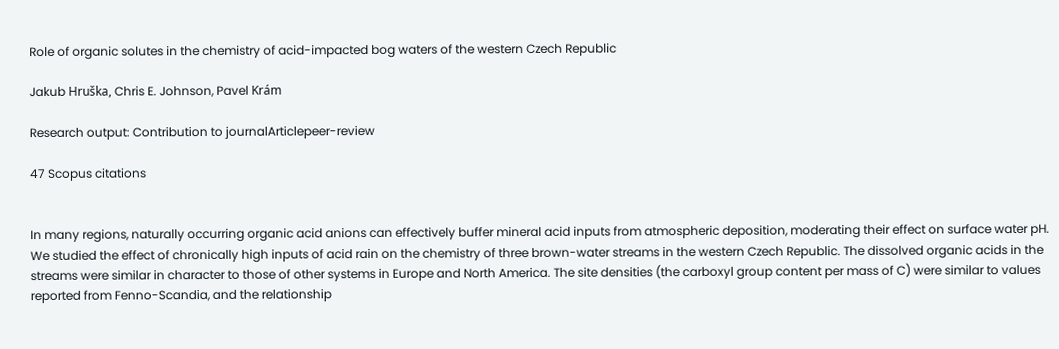Role of organic solutes in the chemistry of acid-impacted bog waters of the western Czech Republic

Jakub Hruška, Chris E. Johnson, Pavel Krám

Research output: Contribution to journalArticlepeer-review

47 Scopus citations


In many regions, naturally occurring organic acid anions can effectively buffer mineral acid inputs from atmospheric deposition, moderating their effect on surface water pH. We studied the effect of chronically high inputs of acid rain on the chemistry of three brown-water streams in the western Czech Republic. The dissolved organic acids in the streams were similar in character to those of other systems in Europe and North America. The site densities (the carboxyl group content per mass of C) were similar to values reported from Fenno-Scandia, and the relationship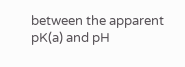between the apparent pK(a) and pH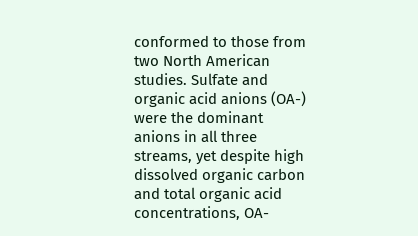conformed to those from two North American studies. Sulfate and organic acid anions (OA-) were the dominant anions in all three streams, yet despite high dissolved organic carbon and total organic acid concentrations, OA-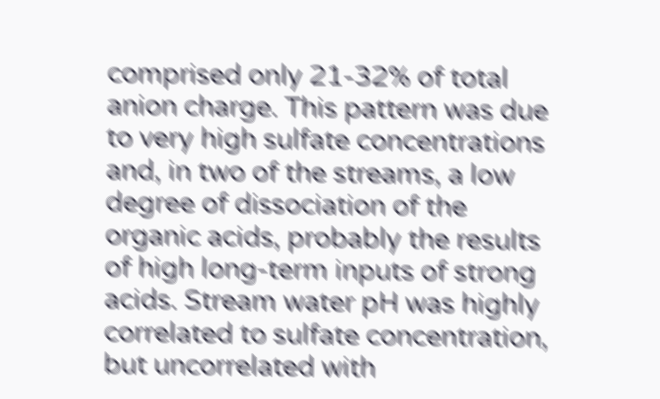comprised only 21-32% of total anion charge. This pattern was due to very high sulfate concentrations and, in two of the streams, a low degree of dissociation of the organic acids, probably the results of high long-term inputs of strong acids. Stream water pH was highly correlated to sulfate concentration, but uncorrelated with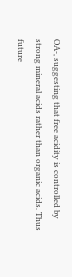OA-, suggesting that free acidity is controlled by strong mineral acids rather than organic acids. Thus future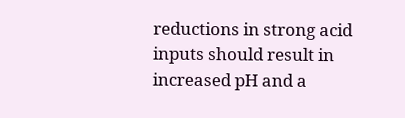reductions in strong acid inputs should result in increased pH and a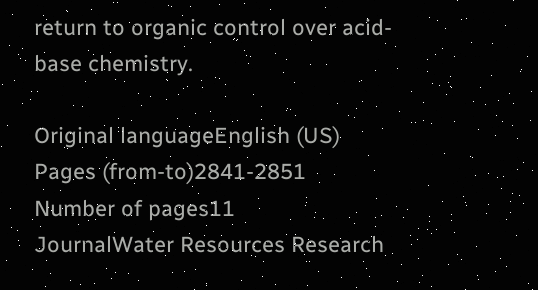return to organic control over acid-base chemistry.

Original languageEnglish (US)
Pages (from-to)2841-2851
Number of pages11
JournalWater Resources Research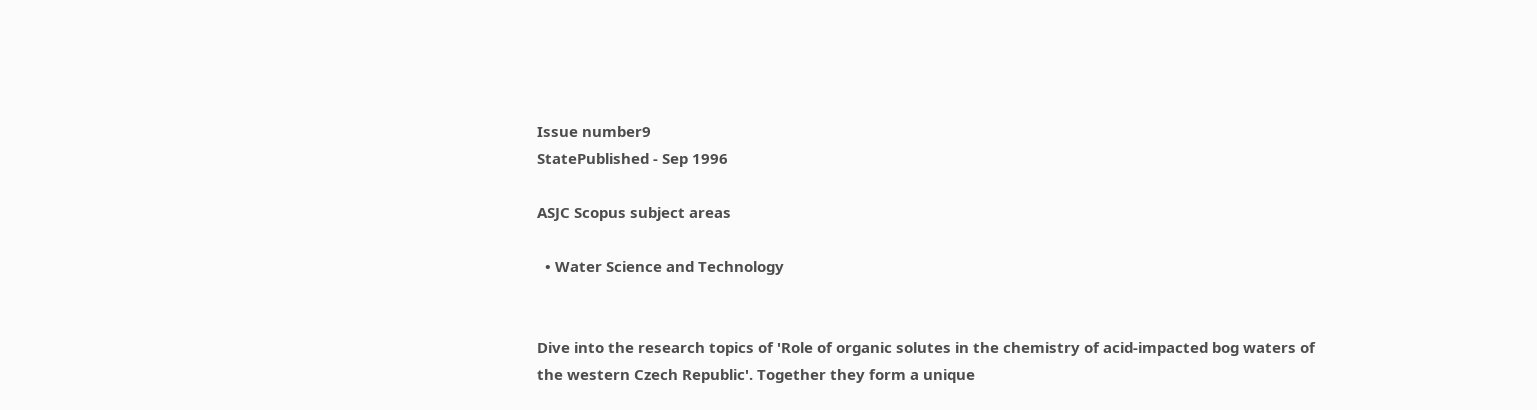Issue number9
StatePublished - Sep 1996

ASJC Scopus subject areas

  • Water Science and Technology


Dive into the research topics of 'Role of organic solutes in the chemistry of acid-impacted bog waters of the western Czech Republic'. Together they form a unique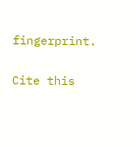fingerprint.

Cite this